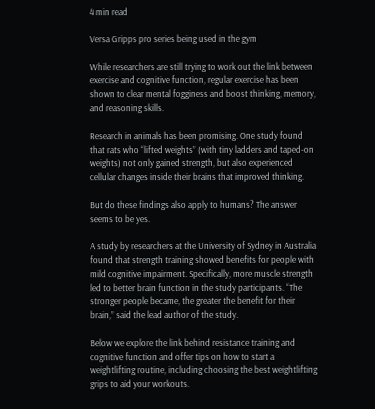4 min read

Versa Gripps pro series being used in the gym

While researchers are still trying to work out the link between exercise and cognitive function, regular exercise has been shown to clear mental fogginess and boost thinking, memory, and reasoning skills.

Research in animals has been promising. One study found that rats who “lifted weights” (with tiny ladders and taped-on weights) not only gained strength, but also experienced cellular changes inside their brains that improved thinking.

But do these findings also apply to humans? The answer seems to be yes.

A study by researchers at the University of Sydney in Australia found that strength training showed benefits for people with mild cognitive impairment. Specifically, more muscle strength led to better brain function in the study participants. “The stronger people became, the greater the benefit for their brain,” said the lead author of the study.

Below we explore the link behind resistance training and cognitive function and offer tips on how to start a weightlifting routine, including choosing the best weightlifting grips to aid your workouts.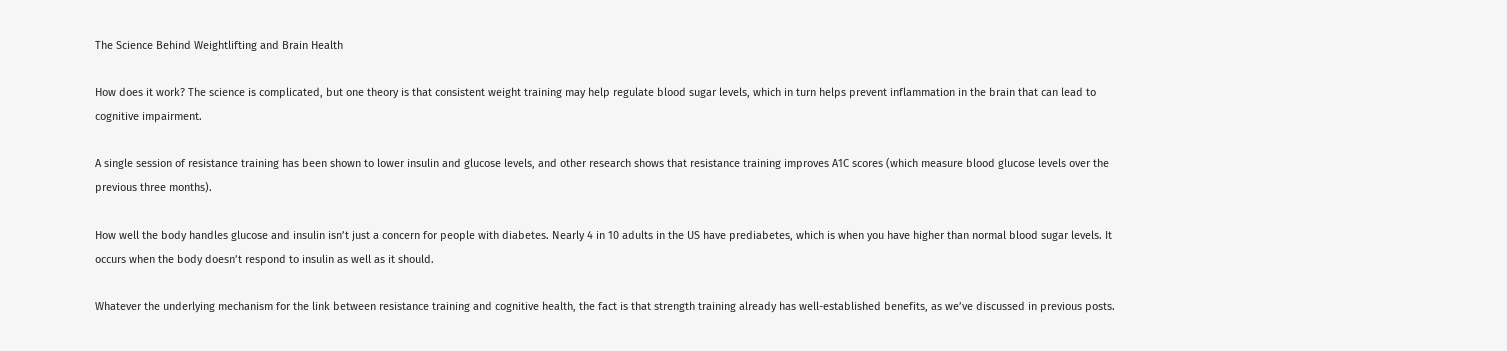The Science Behind Weightlifting and Brain Health

How does it work? The science is complicated, but one theory is that consistent weight training may help regulate blood sugar levels, which in turn helps prevent inflammation in the brain that can lead to cognitive impairment.

A single session of resistance training has been shown to lower insulin and glucose levels, and other research shows that resistance training improves A1C scores (which measure blood glucose levels over the previous three months).

How well the body handles glucose and insulin isn’t just a concern for people with diabetes. Nearly 4 in 10 adults in the US have prediabetes, which is when you have higher than normal blood sugar levels. It occurs when the body doesn’t respond to insulin as well as it should.

Whatever the underlying mechanism for the link between resistance training and cognitive health, the fact is that strength training already has well-established benefits, as we’ve discussed in previous posts.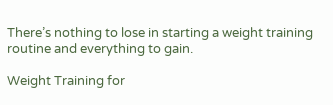There’s nothing to lose in starting a weight training routine and everything to gain.

Weight Training for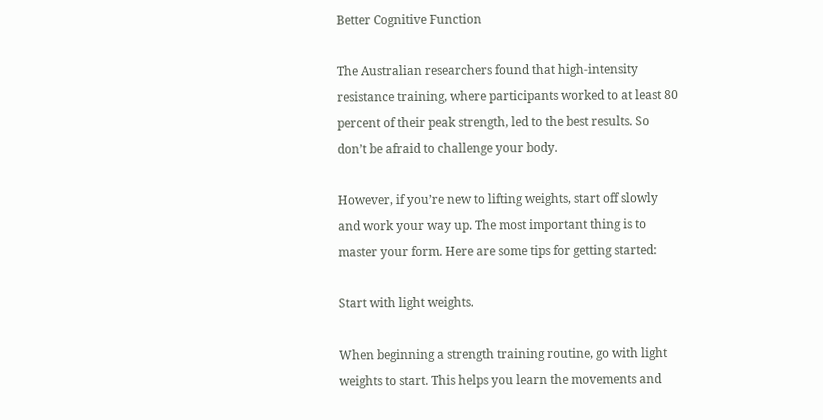Better Cognitive Function

The Australian researchers found that high-intensity resistance training, where participants worked to at least 80 percent of their peak strength, led to the best results. So don’t be afraid to challenge your body.

However, if you’re new to lifting weights, start off slowly and work your way up. The most important thing is to master your form. Here are some tips for getting started:

Start with light weights.

When beginning a strength training routine, go with light weights to start. This helps you learn the movements and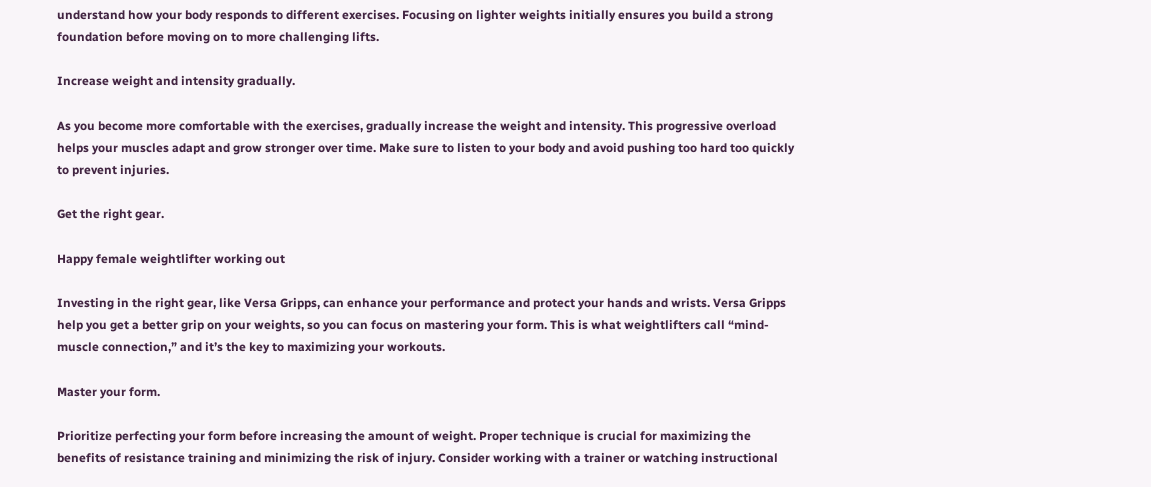understand how your body responds to different exercises. Focusing on lighter weights initially ensures you build a strong foundation before moving on to more challenging lifts.

Increase weight and intensity gradually.

As you become more comfortable with the exercises, gradually increase the weight and intensity. This progressive overload helps your muscles adapt and grow stronger over time. Make sure to listen to your body and avoid pushing too hard too quickly to prevent injuries.

Get the right gear.

Happy female weightlifter working out

Investing in the right gear, like Versa Gripps, can enhance your performance and protect your hands and wrists. Versa Gripps help you get a better grip on your weights, so you can focus on mastering your form. This is what weightlifters call “mind-muscle connection,” and it’s the key to maximizing your workouts.

Master your form.

Prioritize perfecting your form before increasing the amount of weight. Proper technique is crucial for maximizing the benefits of resistance training and minimizing the risk of injury. Consider working with a trainer or watching instructional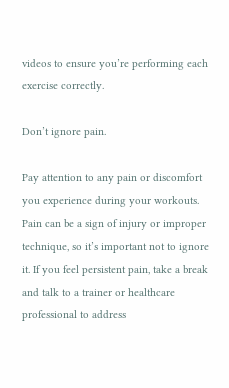videos to ensure you’re performing each exercise correctly.

Don’t ignore pain.

Pay attention to any pain or discomfort you experience during your workouts. Pain can be a sign of injury or improper technique, so it’s important not to ignore it. If you feel persistent pain, take a break and talk to a trainer or healthcare professional to address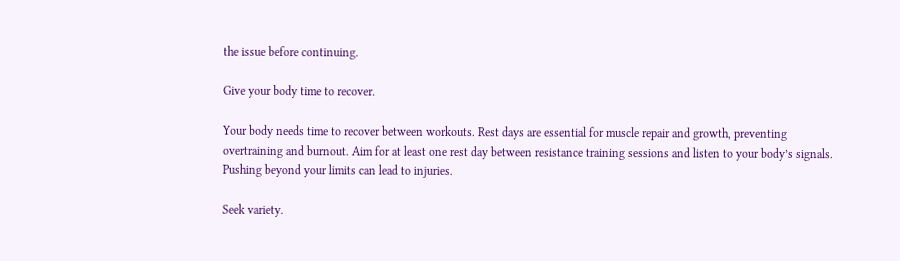the issue before continuing.

Give your body time to recover.

Your body needs time to recover between workouts. Rest days are essential for muscle repair and growth, preventing overtraining and burnout. Aim for at least one rest day between resistance training sessions and listen to your body’s signals. Pushing beyond your limits can lead to injuries.

Seek variety.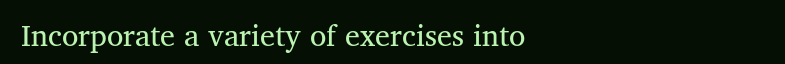Incorporate a variety of exercises into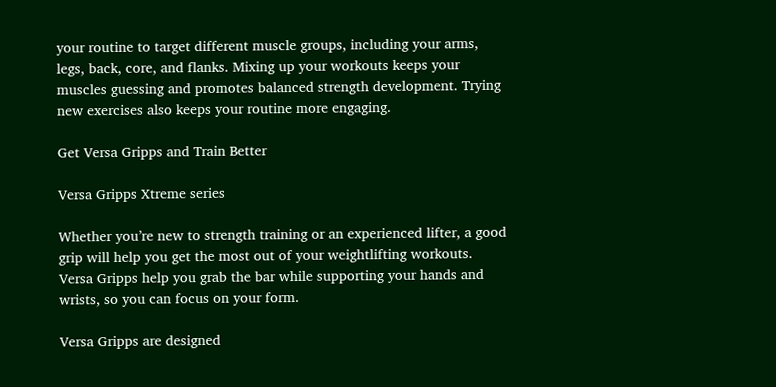your routine to target different muscle groups, including your arms, legs, back, core, and flanks. Mixing up your workouts keeps your muscles guessing and promotes balanced strength development. Trying new exercises also keeps your routine more engaging.

Get Versa Gripps and Train Better

Versa Gripps Xtreme series

Whether you’re new to strength training or an experienced lifter, a good grip will help you get the most out of your weightlifting workouts. Versa Gripps help you grab the bar while supporting your hands and wrists, so you can focus on your form.

Versa Gripps are designed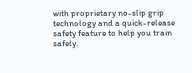with proprietary no-slip grip technology and a quick-release safety feature to help you train safely.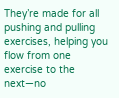They’re made for all pushing and pulling exercises, helping you flow from one exercise to the next—no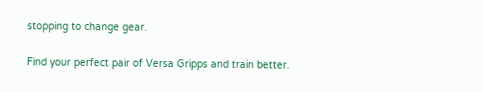stopping to change gear.

Find your perfect pair of Versa Gripps and train better.